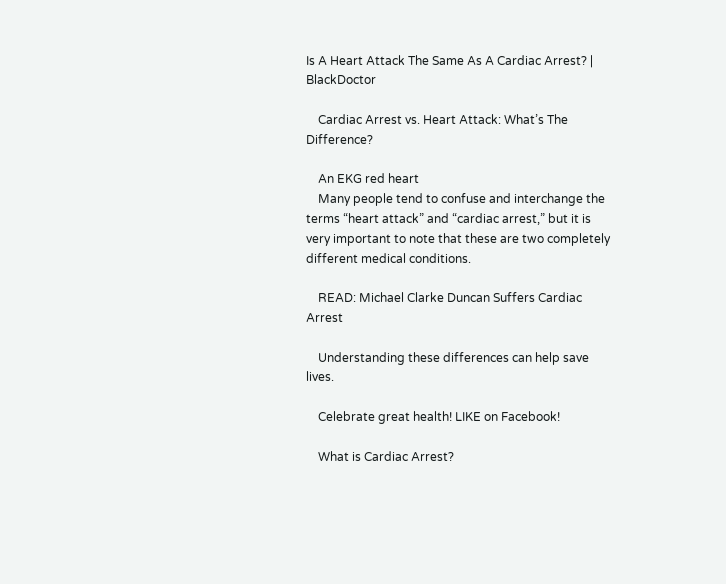Is A Heart Attack The Same As A Cardiac Arrest? | BlackDoctor

    Cardiac Arrest vs. Heart Attack: What’s The Difference?

    An EKG red heart
    Many people tend to confuse and interchange the terms “heart attack” and “cardiac arrest,” but it is very important to note that these are two completely different medical conditions.

    READ: Michael Clarke Duncan Suffers Cardiac Arrest

    Understanding these differences can help save lives.

    Celebrate great health! LIKE on Facebook!

    What is Cardiac Arrest?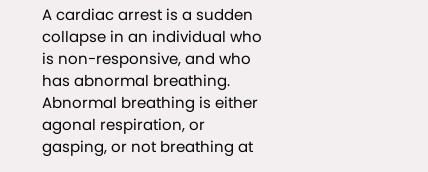A cardiac arrest is a sudden collapse in an individual who is non-responsive, and who has abnormal breathing. Abnormal breathing is either agonal respiration, or gasping, or not breathing at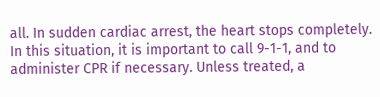all. In sudden cardiac arrest, the heart stops completely. In this situation, it is important to call 9-1-1, and to administer CPR if necessary. Unless treated, a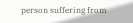person suffering from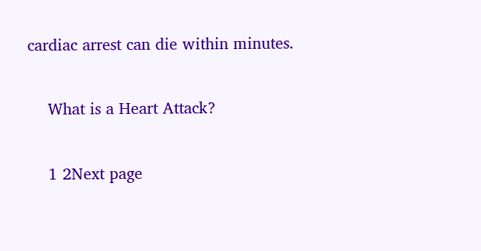cardiac arrest can die within minutes.

    What is a Heart Attack?

    1 2Next page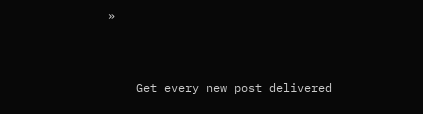»


    Get every new post delivered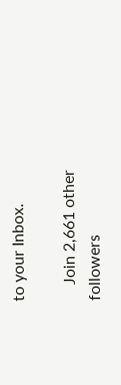to your Inbox.

    Join 2,661 other followers